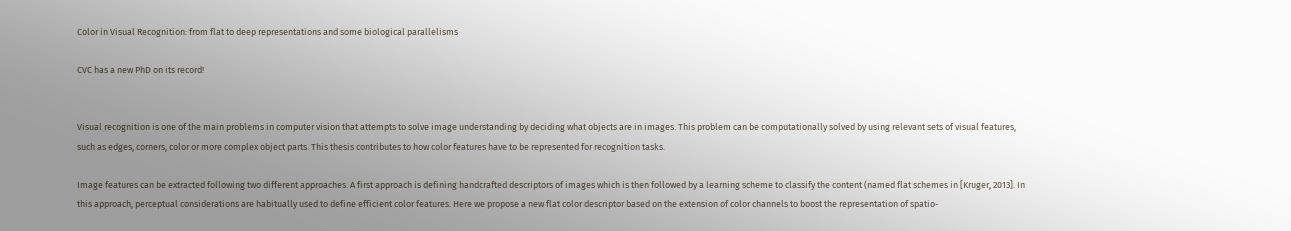Color in Visual Recognition: from flat to deep representations and some biological parallelisms

CVC has a new PhD on its record!


Visual recognition is one of the main problems in computer vision that attempts to solve image understanding by deciding what objects are in images. This problem can be computationally solved by using relevant sets of visual features, such as edges, corners, color or more complex object parts. This thesis contributes to how color features have to be represented for recognition tasks.

Image features can be extracted following two different approaches. A first approach is defining handcrafted descriptors of images which is then followed by a learning scheme to classify the content (named flat schemes in [Kruger, 2013]. In this approach, perceptual considerations are habitually used to define efficient color features. Here we propose a new flat color descriptor based on the extension of color channels to boost the representation of spatio-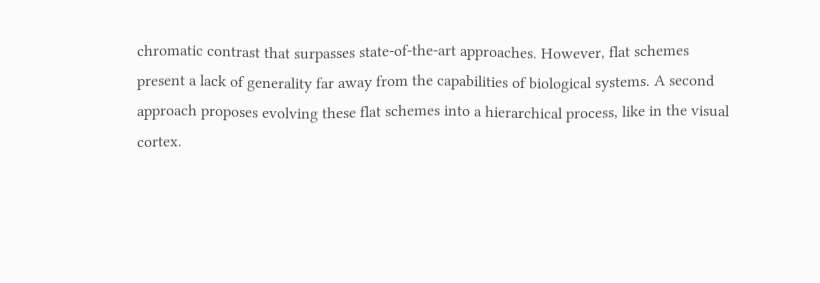chromatic contrast that surpasses state-of-the-art approaches. However, flat schemes present a lack of generality far away from the capabilities of biological systems. A second approach proposes evolving these flat schemes into a hierarchical process, like in the visual cortex.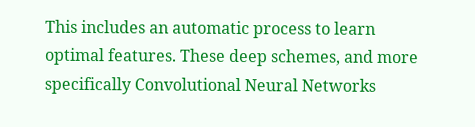This includes an automatic process to learn optimal features. These deep schemes, and more specifically Convolutional Neural Networks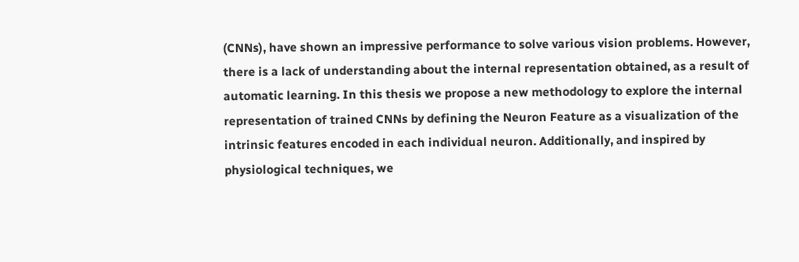(CNNs), have shown an impressive performance to solve various vision problems. However, there is a lack of understanding about the internal representation obtained, as a result of automatic learning. In this thesis we propose a new methodology to explore the internal representation of trained CNNs by defining the Neuron Feature as a visualization of the intrinsic features encoded in each individual neuron. Additionally, and inspired by physiological techniques, we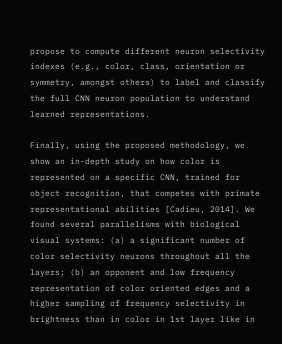propose to compute different neuron selectivity indexes (e.g., color, class, orientation or symmetry, amongst others) to label and classify the full CNN neuron population to understand learned representations.

Finally, using the proposed methodology, we show an in-depth study on how color is represented on a specific CNN, trained for object recognition, that competes with primate representational abilities [Cadieu, 2014]. We found several parallelisms with biological visual systems: (a) a significant number of color selectivity neurons throughout all the layers; (b) an opponent and low frequency representation of color oriented edges and a higher sampling of frequency selectivity in brightness than in color in 1st layer like in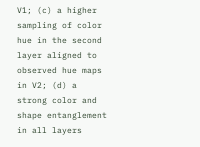V1; (c) a higher sampling of color hue in the second layer aligned to observed hue maps in V2; (d) a strong color and shape entanglement in all layers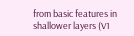from basic features in shallower layers (V1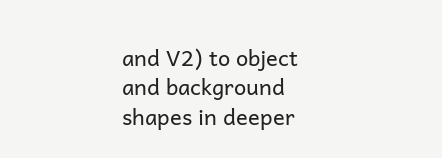and V2) to object and background shapes in deeper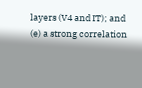layers (V4 and IT); and (e) a strong correlation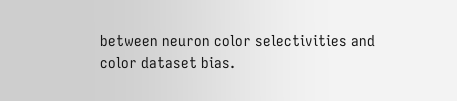between neuron color selectivities and color dataset bias.